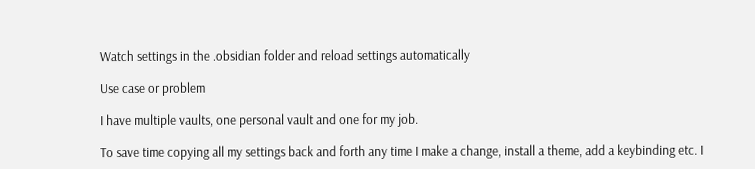Watch settings in the .obsidian folder and reload settings automatically

Use case or problem

I have multiple vaults, one personal vault and one for my job.

To save time copying all my settings back and forth any time I make a change, install a theme, add a keybinding etc. I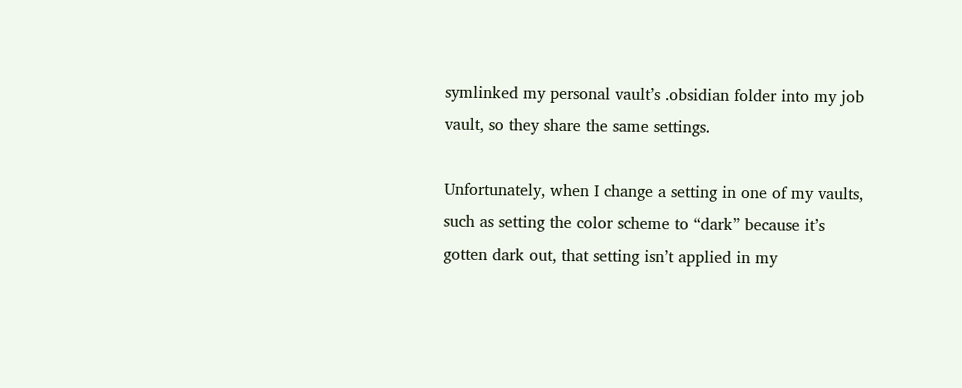symlinked my personal vault’s .obsidian folder into my job vault, so they share the same settings.

Unfortunately, when I change a setting in one of my vaults, such as setting the color scheme to “dark” because it’s gotten dark out, that setting isn’t applied in my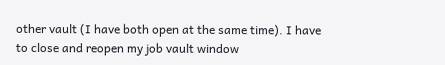other vault (I have both open at the same time). I have to close and reopen my job vault window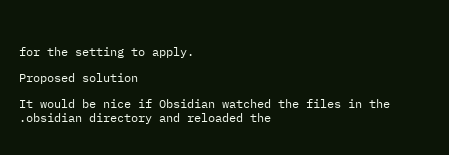for the setting to apply.

Proposed solution

It would be nice if Obsidian watched the files in the .obsidian directory and reloaded the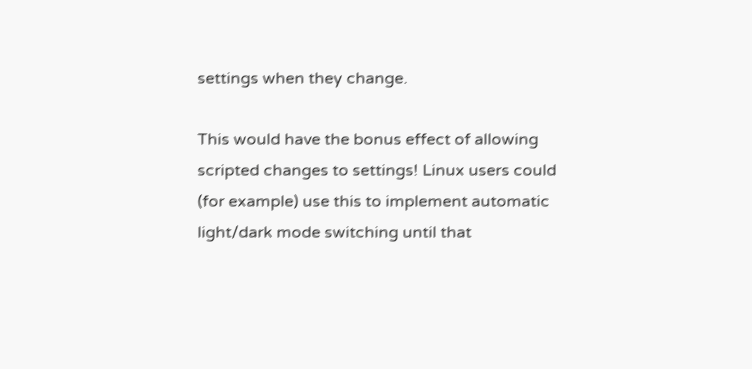settings when they change.

This would have the bonus effect of allowing scripted changes to settings! Linux users could (for example) use this to implement automatic light/dark mode switching until that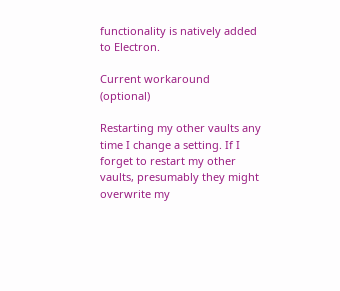functionality is natively added to Electron.

Current workaround (optional)

Restarting my other vaults any time I change a setting. If I forget to restart my other vaults, presumably they might overwrite my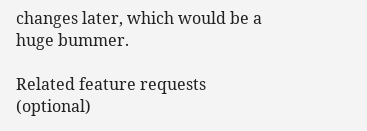changes later, which would be a huge bummer.

Related feature requests (optional)